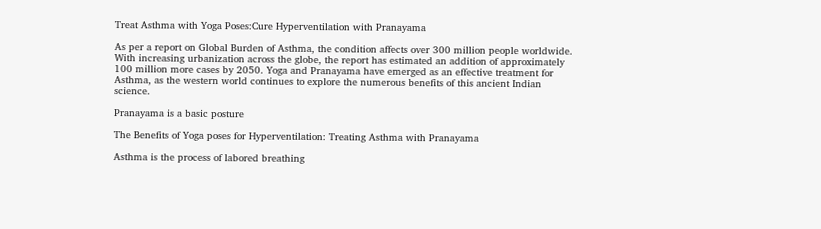Treat Asthma with Yoga Poses:Cure Hyperventilation with Pranayama

As per a report on Global Burden of Asthma, the condition affects over 300 million people worldwide. With increasing urbanization across the globe, the report has estimated an addition of approximately 100 million more cases by 2050. Yoga and Pranayama have emerged as an effective treatment for Asthma, as the western world continues to explore the numerous benefits of this ancient Indian science.

Pranayama is a basic posture

The Benefits of Yoga poses for Hyperventilation: Treating Asthma with Pranayama

Asthma is the process of labored breathing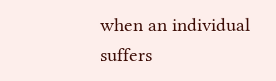when an individual suffers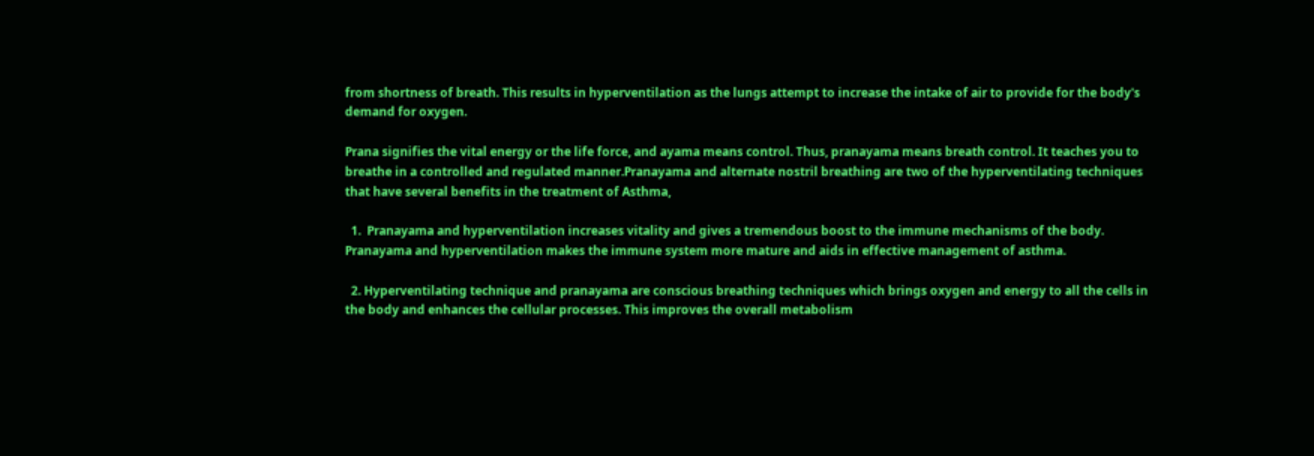from shortness of breath. This results in hyperventilation as the lungs attempt to increase the intake of air to provide for the body's demand for oxygen.

Prana signifies the vital energy or the life force, and ayama means control. Thus, pranayama means breath control. It teaches you to breathe in a controlled and regulated manner.Pranayama and alternate nostril breathing are two of the hyperventilating techniques that have several benefits in the treatment of Asthma,

  1.  Pranayama and hyperventilation increases vitality and gives a tremendous boost to the immune mechanisms of the body. Pranayama and hyperventilation makes the immune system more mature and aids in effective management of asthma.

  2. Hyperventilating technique and pranayama are conscious breathing techniques which brings oxygen and energy to all the cells in the body and enhances the cellular processes. This improves the overall metabolism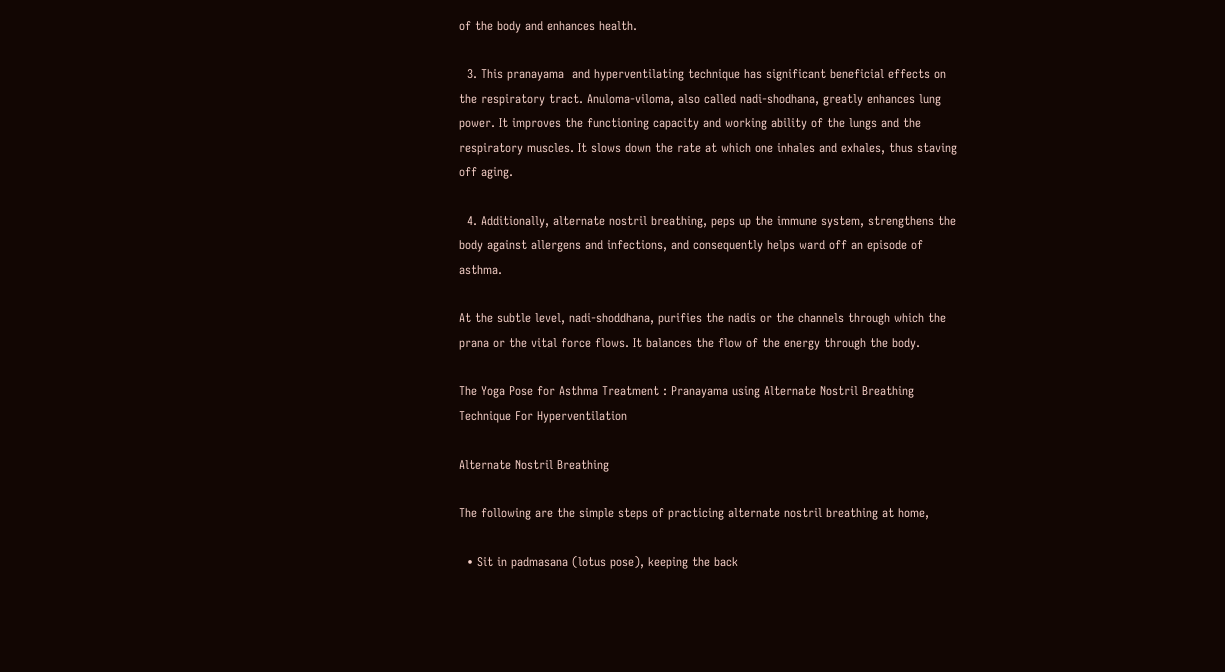of the body and enhances health.

  3. This pranayama  and hyperventilating technique has significant beneficial effects on the respiratory tract. Anuloma-viloma, also called nadi-shodhana, greatly enhances lung power. It improves the functioning capacity and working ability of the lungs and the respiratory muscles. It slows down the rate at which one inhales and exhales, thus staving off aging.

  4. Additionally, alternate nostril breathing, peps up the immune system, strengthens the body against allergens and infections, and consequently helps ward off an episode of asthma.

At the subtle level, nadi-shoddhana, purifies the nadis or the channels through which the prana or the vital force flows. It balances the flow of the energy through the body.

The Yoga Pose for Asthma Treatment : Pranayama using Alternate Nostril Breathing Technique For Hyperventilation

Alternate Nostril Breathing

The following are the simple steps of practicing alternate nostril breathing at home,

  • Sit in padmasana (lotus pose), keeping the back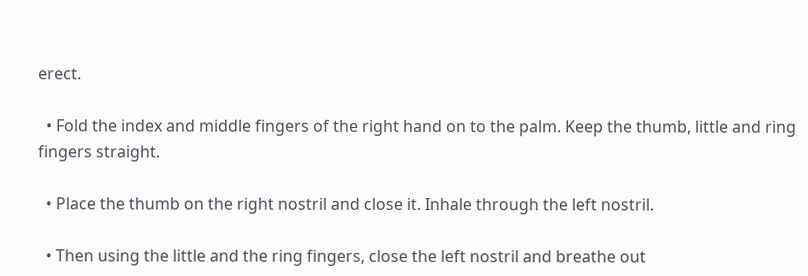erect.

  • Fold the index and middle fingers of the right hand on to the palm. Keep the thumb, little and ring fingers straight.

  • Place the thumb on the right nostril and close it. Inhale through the left nostril.

  • Then using the little and the ring fingers, close the left nostril and breathe out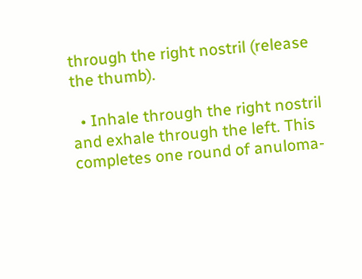through the right nostril (release the thumb).

  • Inhale through the right nostril and exhale through the left. This completes one round of anuloma-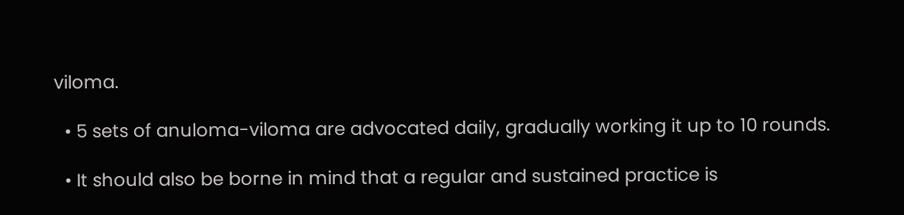viloma.

  • 5 sets of anuloma-viloma are advocated daily, gradually working it up to 10 rounds.

  • It should also be borne in mind that a regular and sustained practice is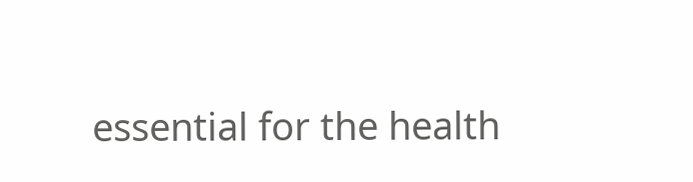essential for the health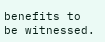benefits to be witnessed.